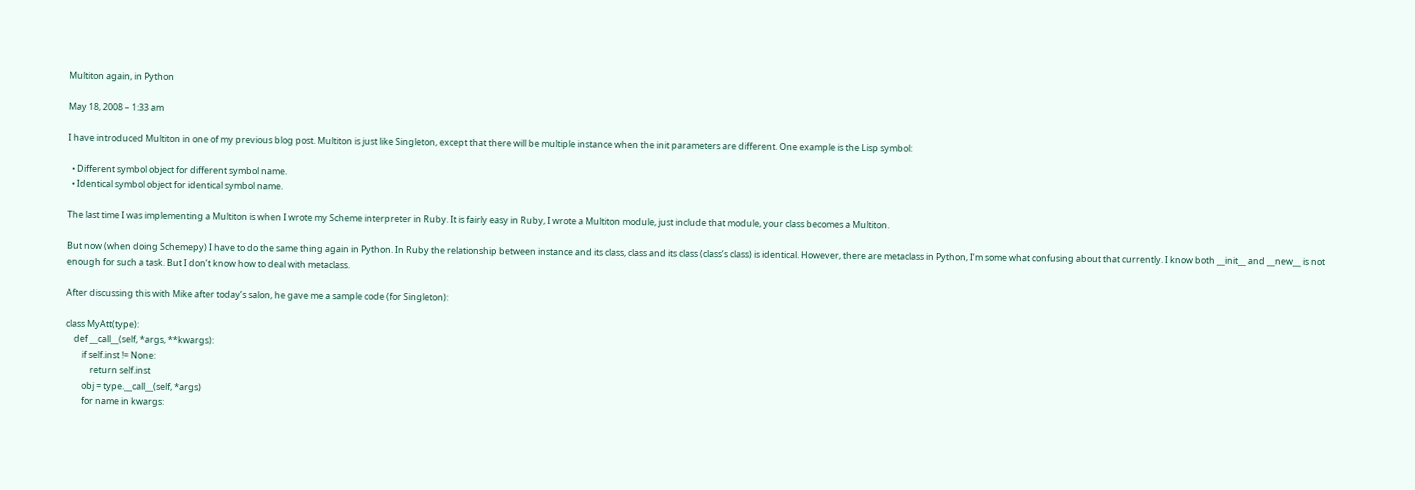Multiton again, in Python

May 18, 2008 – 1:33 am

I have introduced Multiton in one of my previous blog post. Multiton is just like Singleton, except that there will be multiple instance when the init parameters are different. One example is the Lisp symbol:

  • Different symbol object for different symbol name.
  • Identical symbol object for identical symbol name.

The last time I was implementing a Multiton is when I wrote my Scheme interpreter in Ruby. It is fairly easy in Ruby, I wrote a Multiton module, just include that module, your class becomes a Multiton.

But now (when doing Schemepy) I have to do the same thing again in Python. In Ruby the relationship between instance and its class, class and its class (class’s class) is identical. However, there are metaclass in Python, I’m some what confusing about that currently. I know both __init__ and __new__ is not enough for such a task. But I don’t know how to deal with metaclass.

After discussing this with Mike after today’s salon, he gave me a sample code (for Singleton):

class MyAtt(type):
    def __call__(self, *args, **kwargs):
        if self.inst != None:
            return self.inst
        obj = type.__call__(self, *args)
        for name in kwargs: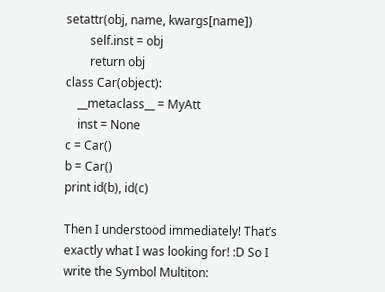setattr(obj, name, kwargs[name])
        self.inst = obj
        return obj
class Car(object):
    __metaclass__ = MyAtt
    inst = None
c = Car()
b = Car()
print id(b), id(c)

Then I understood immediately! That’s exactly what I was looking for! :D So I write the Symbol Multiton: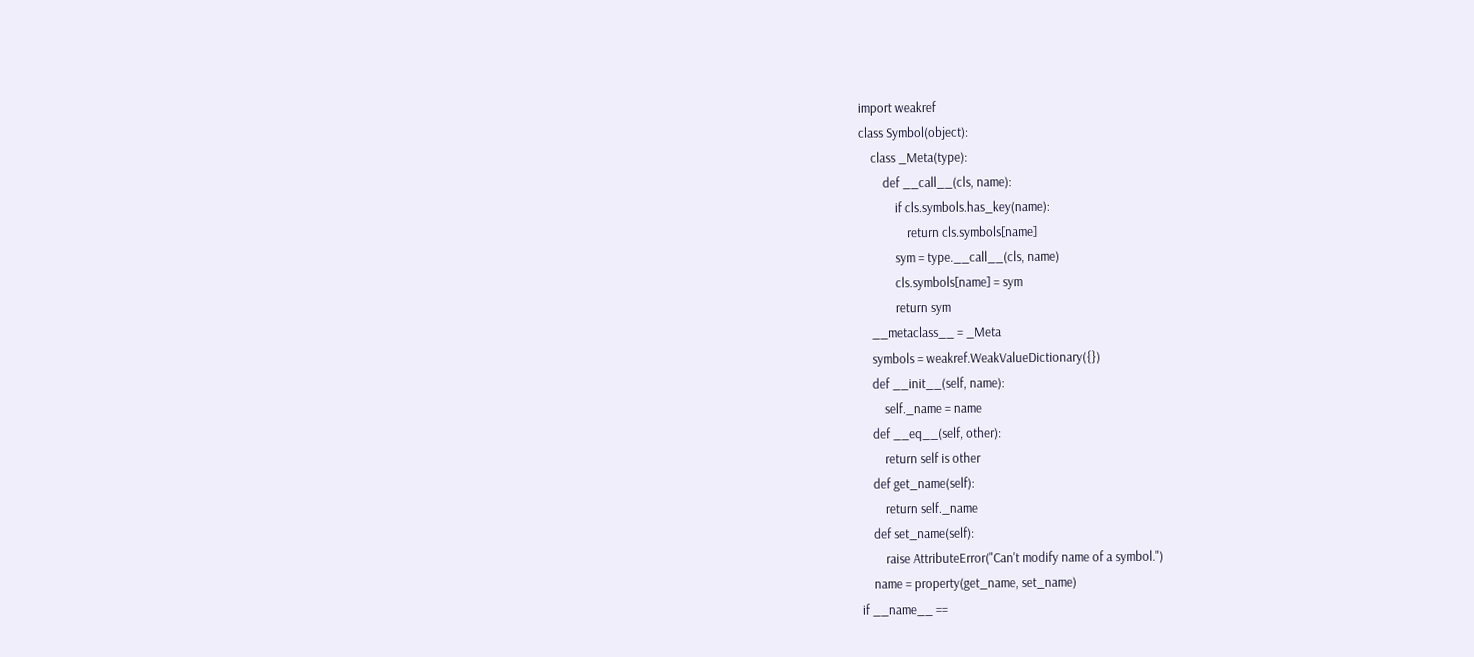import weakref
class Symbol(object):
    class _Meta(type):
        def __call__(cls, name):
            if cls.symbols.has_key(name):
                return cls.symbols[name]
            sym = type.__call__(cls, name)
            cls.symbols[name] = sym
            return sym
    __metaclass__ = _Meta
    symbols = weakref.WeakValueDictionary({})
    def __init__(self, name):
        self._name = name
    def __eq__(self, other):
        return self is other
    def get_name(self):
        return self._name
    def set_name(self):
        raise AttributeError("Can't modify name of a symbol.")
    name = property(get_name, set_name)
if __name__ ==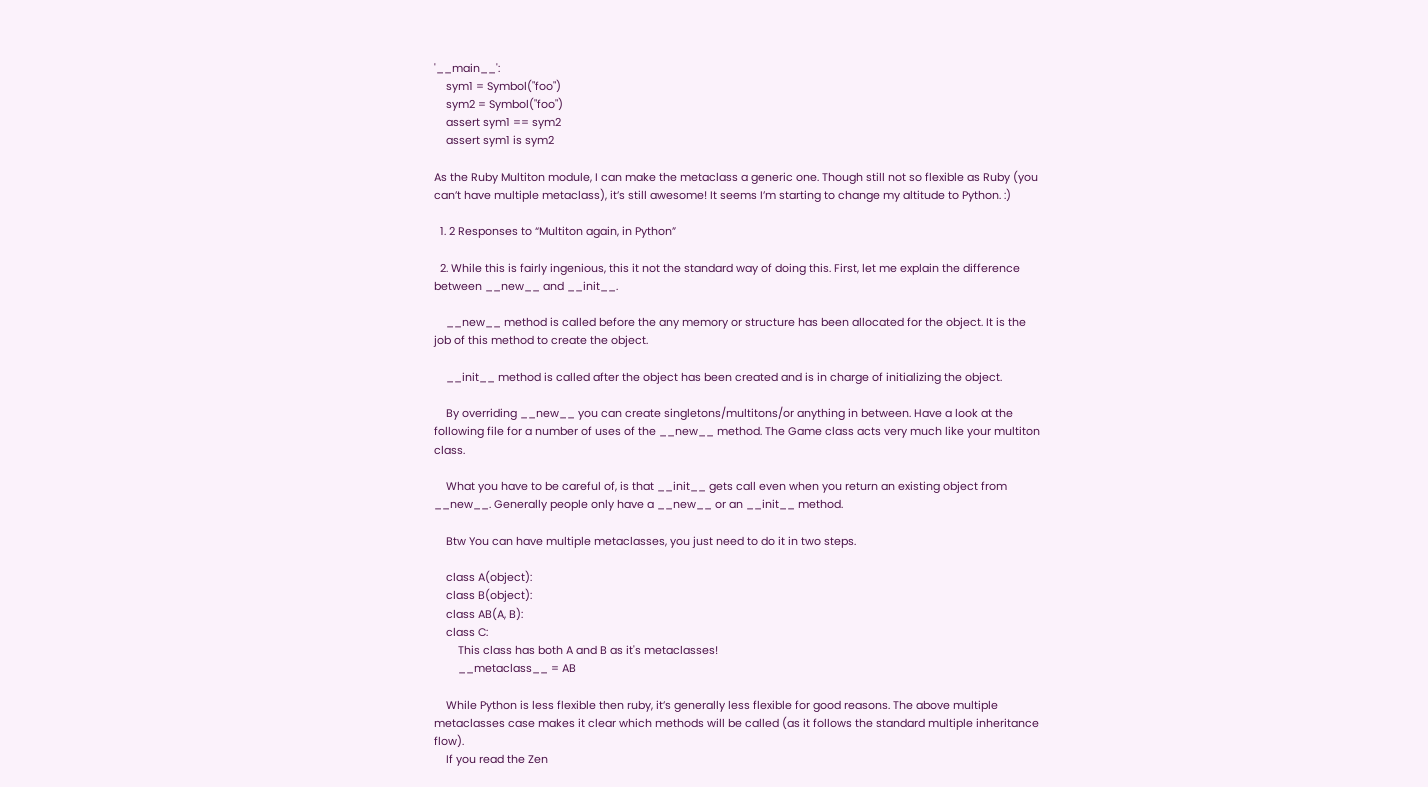'__main__':
    sym1 = Symbol("foo")
    sym2 = Symbol("foo")
    assert sym1 == sym2
    assert sym1 is sym2

As the Ruby Multiton module, I can make the metaclass a generic one. Though still not so flexible as Ruby (you can’t have multiple metaclass), it’s still awesome! It seems I’m starting to change my altitude to Python. :)

  1. 2 Responses to “Multiton again, in Python”

  2. While this is fairly ingenious, this it not the standard way of doing this. First, let me explain the difference between __new__ and __init__.

    __new__ method is called before the any memory or structure has been allocated for the object. It is the job of this method to create the object.

    __init__ method is called after the object has been created and is in charge of initializing the object.

    By overriding __new__ you can create singletons/multitons/or anything in between. Have a look at the following file for a number of uses of the __new__ method. The Game class acts very much like your multiton class.

    What you have to be careful of, is that __init__ gets call even when you return an existing object from __new__. Generally people only have a __new__ or an __init__ method.

    Btw You can have multiple metaclasses, you just need to do it in two steps.

    class A(object):
    class B(object):
    class AB(A, B):
    class C:
        This class has both A and B as it's metaclasses!
        __metaclass__ = AB

    While Python is less flexible then ruby, it’s generally less flexible for good reasons. The above multiple metaclasses case makes it clear which methods will be called (as it follows the standard multiple inheritance flow).
    If you read the Zen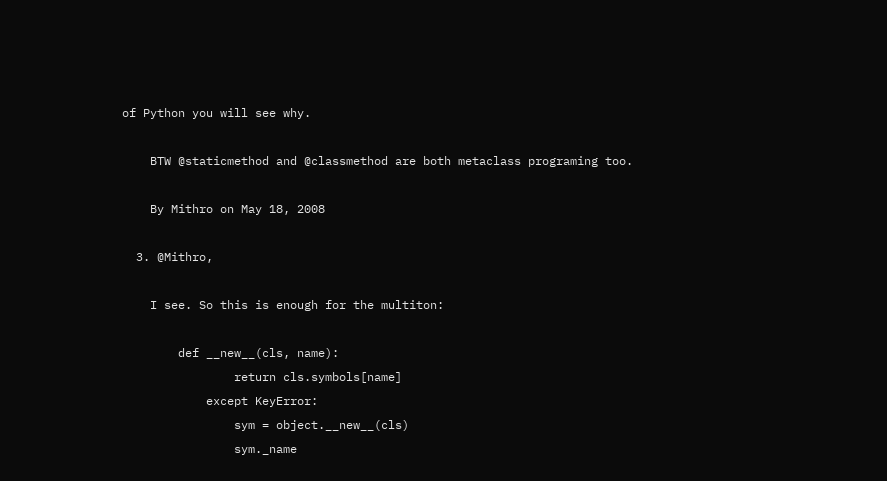of Python you will see why.

    BTW @staticmethod and @classmethod are both metaclass programing too.

    By Mithro on May 18, 2008

  3. @Mithro,

    I see. So this is enough for the multiton:

        def __new__(cls, name):
                return cls.symbols[name]
            except KeyError:
                sym = object.__new__(cls)
                sym._name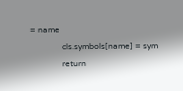= name
                cls.symbols[name] = sym
                return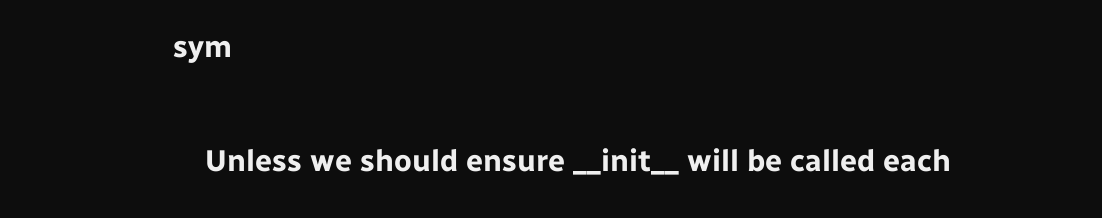sym

    Unless we should ensure __init__ will be called each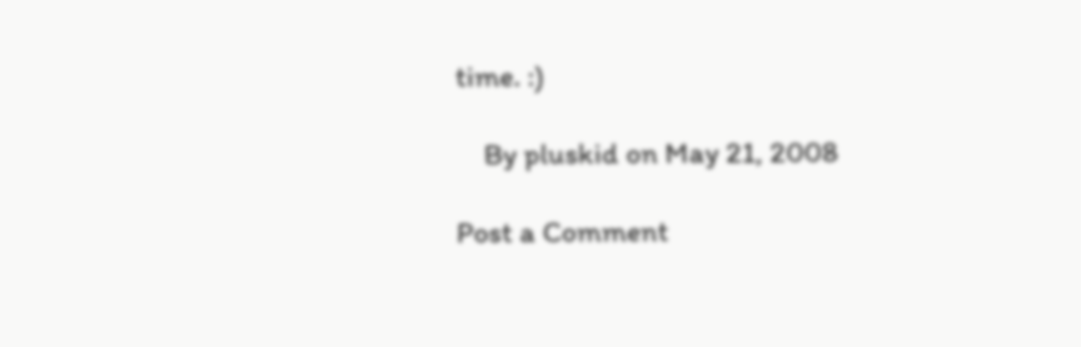time. :)

    By pluskid on May 21, 2008

Post a Comment